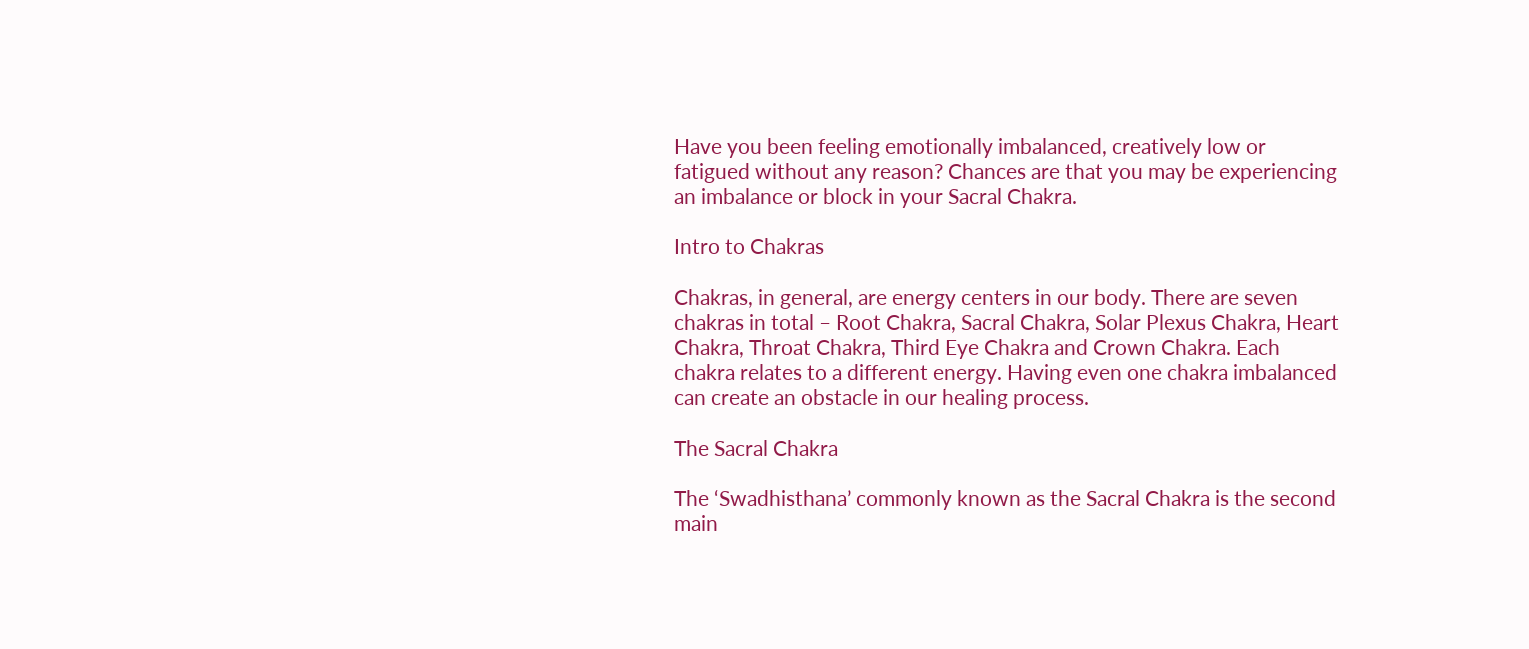Have you been feeling emotionally imbalanced, creatively low or fatigued without any reason? Chances are that you may be experiencing an imbalance or block in your Sacral Chakra.

Intro to Chakras

Chakras, in general, are energy centers in our body. There are seven chakras in total – Root Chakra, Sacral Chakra, Solar Plexus Chakra, Heart Chakra, Throat Chakra, Third Eye Chakra and Crown Chakra. Each chakra relates to a different energy. Having even one chakra imbalanced can create an obstacle in our healing process.

The Sacral Chakra

The ‘Swadhisthana’ commonly known as the Sacral Chakra is the second main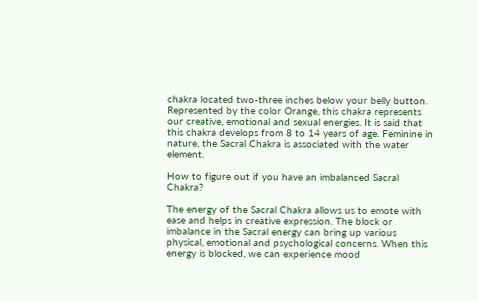chakra located two-three inches below your belly button. Represented by the color Orange, this chakra represents our creative, emotional and sexual energies. It is said that this chakra develops from 8 to 14 years of age. Feminine in nature, the Sacral Chakra is associated with the water element.

How to figure out if you have an imbalanced Sacral Chakra?

The energy of the Sacral Chakra allows us to emote with ease and helps in creative expression. The block or imbalance in the Sacral energy can bring up various physical, emotional and psychological concerns. When this energy is blocked, we can experience mood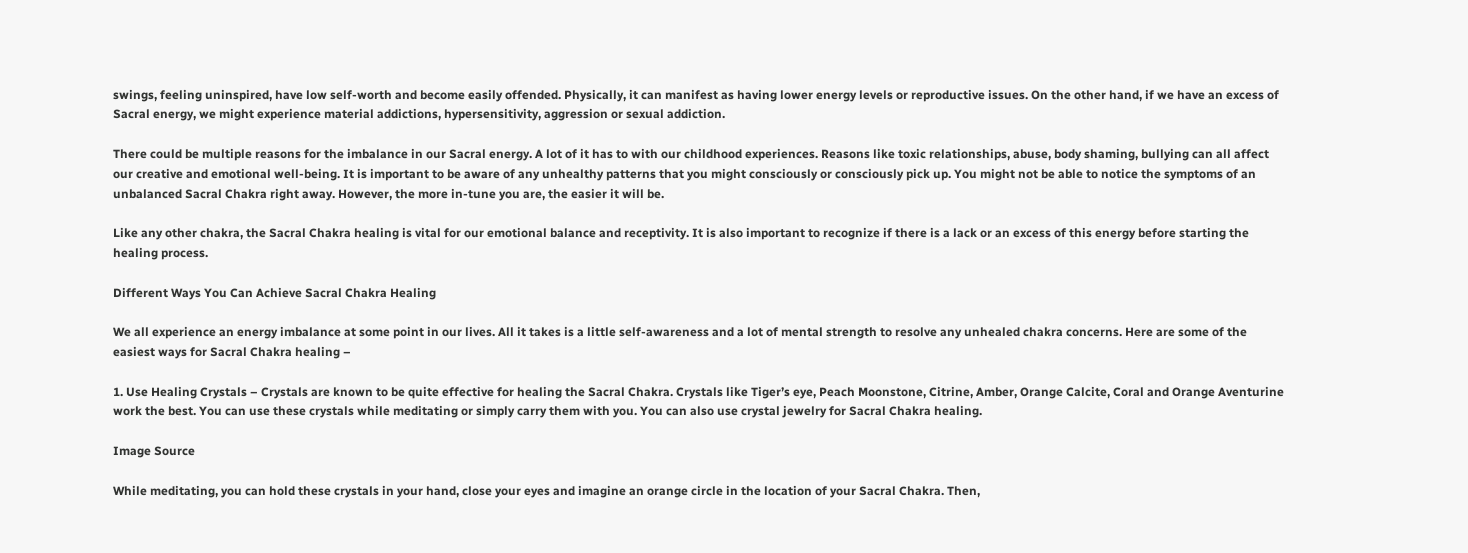swings, feeling uninspired, have low self-worth and become easily offended. Physically, it can manifest as having lower energy levels or reproductive issues. On the other hand, if we have an excess of Sacral energy, we might experience material addictions, hypersensitivity, aggression or sexual addiction.

There could be multiple reasons for the imbalance in our Sacral energy. A lot of it has to with our childhood experiences. Reasons like toxic relationships, abuse, body shaming, bullying can all affect our creative and emotional well-being. It is important to be aware of any unhealthy patterns that you might consciously or consciously pick up. You might not be able to notice the symptoms of an unbalanced Sacral Chakra right away. However, the more in-tune you are, the easier it will be.

Like any other chakra, the Sacral Chakra healing is vital for our emotional balance and receptivity. It is also important to recognize if there is a lack or an excess of this energy before starting the healing process.

Different Ways You Can Achieve Sacral Chakra Healing

We all experience an energy imbalance at some point in our lives. All it takes is a little self-awareness and a lot of mental strength to resolve any unhealed chakra concerns. Here are some of the easiest ways for Sacral Chakra healing –

1. Use Healing Crystals – Crystals are known to be quite effective for healing the Sacral Chakra. Crystals like Tiger’s eye, Peach Moonstone, Citrine, Amber, Orange Calcite, Coral and Orange Aventurine work the best. You can use these crystals while meditating or simply carry them with you. You can also use crystal jewelry for Sacral Chakra healing.

Image Source

While meditating, you can hold these crystals in your hand, close your eyes and imagine an orange circle in the location of your Sacral Chakra. Then,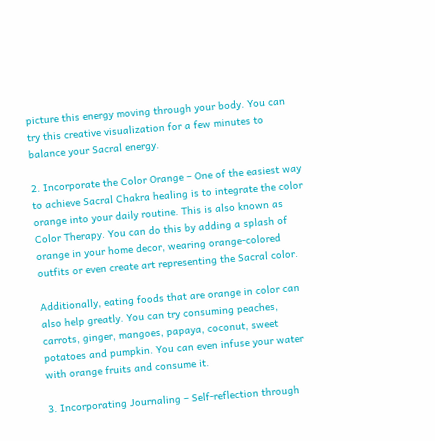picture this energy moving through your body. You can try this creative visualization for a few minutes to balance your Sacral energy.

2. Incorporate the Color Orange – One of the easiest way to achieve Sacral Chakra healing is to integrate the color orange into your daily routine. This is also known as Color Therapy. You can do this by adding a splash of orange in your home decor, wearing orange-colored outfits or even create art representing the Sacral color.

Additionally, eating foods that are orange in color can also help greatly. You can try consuming peaches, carrots, ginger, mangoes, papaya, coconut, sweet potatoes and pumpkin. You can even infuse your water with orange fruits and consume it.

3. Incorporating Journaling – Self-reflection through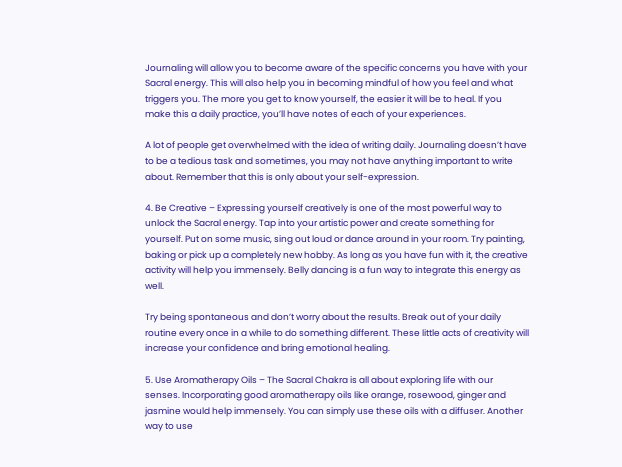Journaling will allow you to become aware of the specific concerns you have with your Sacral energy. This will also help you in becoming mindful of how you feel and what triggers you. The more you get to know yourself, the easier it will be to heal. If you make this a daily practice, you’ll have notes of each of your experiences.

A lot of people get overwhelmed with the idea of writing daily. Journaling doesn’t have to be a tedious task and sometimes, you may not have anything important to write about. Remember that this is only about your self-expression.

4. Be Creative – Expressing yourself creatively is one of the most powerful way to unlock the Sacral energy. Tap into your artistic power and create something for yourself. Put on some music, sing out loud or dance around in your room. Try painting, baking or pick up a completely new hobby. As long as you have fun with it, the creative activity will help you immensely. Belly dancing is a fun way to integrate this energy as well.

Try being spontaneous and don’t worry about the results. Break out of your daily routine every once in a while to do something different. These little acts of creativity will increase your confidence and bring emotional healing.

5. Use Aromatherapy Oils – The Sacral Chakra is all about exploring life with our senses. Incorporating good aromatherapy oils like orange, rosewood, ginger and jasmine would help immensely. You can simply use these oils with a diffuser. Another way to use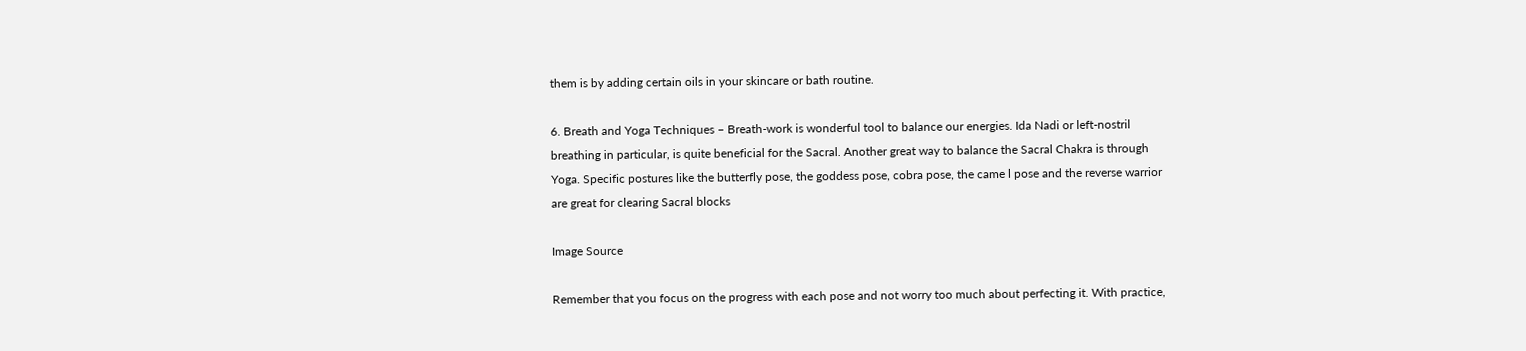them is by adding certain oils in your skincare or bath routine.

6. Breath and Yoga Techniques – Breath-work is wonderful tool to balance our energies. Ida Nadi or left-nostril breathing in particular, is quite beneficial for the Sacral. Another great way to balance the Sacral Chakra is through Yoga. Specific postures like the butterfly pose, the goddess pose, cobra pose, the came l pose and the reverse warrior are great for clearing Sacral blocks

Image Source

Remember that you focus on the progress with each pose and not worry too much about perfecting it. With practice,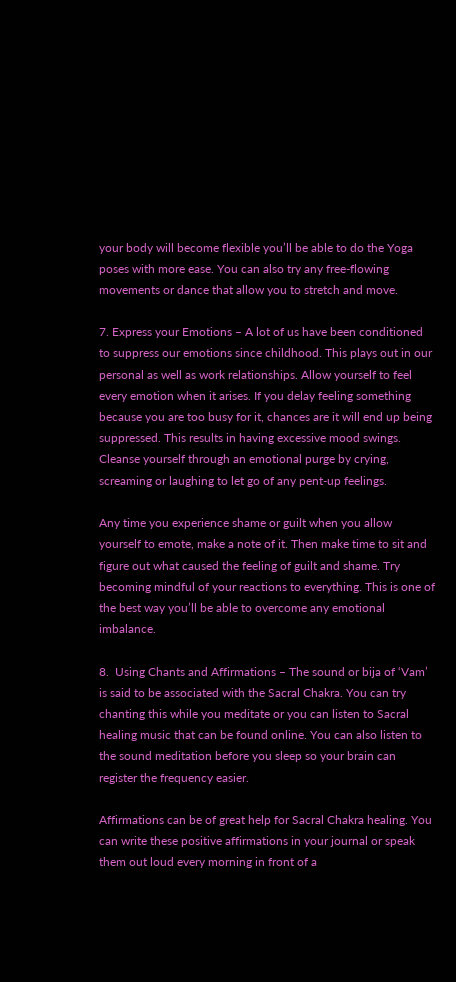your body will become flexible you’ll be able to do the Yoga poses with more ease. You can also try any free-flowing movements or dance that allow you to stretch and move.

7. Express your Emotions – A lot of us have been conditioned to suppress our emotions since childhood. This plays out in our personal as well as work relationships. Allow yourself to feel every emotion when it arises. If you delay feeling something because you are too busy for it, chances are it will end up being suppressed. This results in having excessive mood swings. Cleanse yourself through an emotional purge by crying, screaming or laughing to let go of any pent-up feelings.

Any time you experience shame or guilt when you allow yourself to emote, make a note of it. Then make time to sit and figure out what caused the feeling of guilt and shame. Try becoming mindful of your reactions to everything. This is one of the best way you’ll be able to overcome any emotional imbalance.

8.  Using Chants and Affirmations – The sound or bija of ‘Vam’ is said to be associated with the Sacral Chakra. You can try chanting this while you meditate or you can listen to Sacral healing music that can be found online. You can also listen to the sound meditation before you sleep so your brain can register the frequency easier.

Affirmations can be of great help for Sacral Chakra healing. You can write these positive affirmations in your journal or speak them out loud every morning in front of a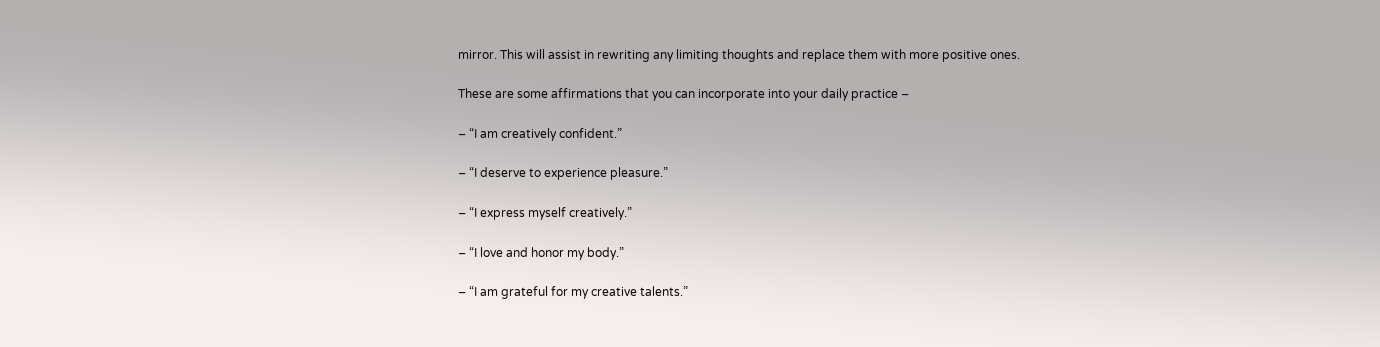mirror. This will assist in rewriting any limiting thoughts and replace them with more positive ones.

These are some affirmations that you can incorporate into your daily practice –

– “I am creatively confident.”

– “I deserve to experience pleasure.”

– “I express myself creatively.”

– “I love and honor my body.”

– “I am grateful for my creative talents.”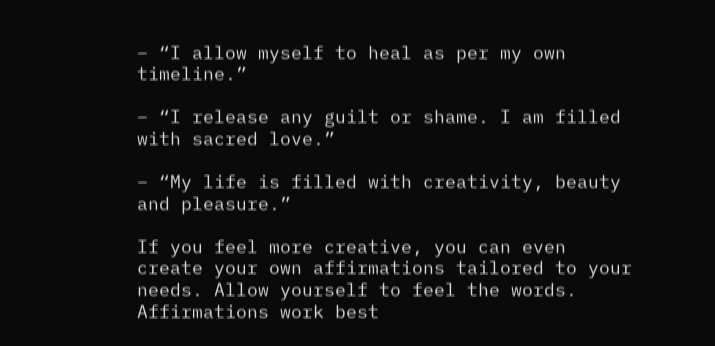– “I allow myself to heal as per my own timeline.”

– “I release any guilt or shame. I am filled with sacred love.”

– “My life is filled with creativity, beauty and pleasure.”

If you feel more creative, you can even create your own affirmations tailored to your needs. Allow yourself to feel the words. Affirmations work best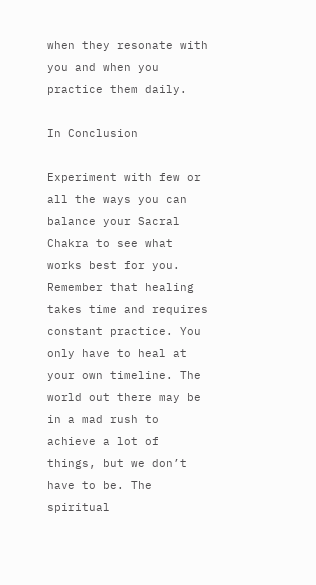when they resonate with you and when you practice them daily.

In Conclusion

Experiment with few or all the ways you can balance your Sacral Chakra to see what works best for you. Remember that healing takes time and requires constant practice. You only have to heal at your own timeline. The world out there may be in a mad rush to achieve a lot of things, but we don’t have to be. The spiritual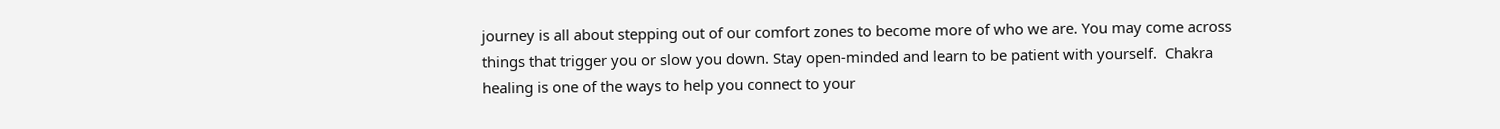journey is all about stepping out of our comfort zones to become more of who we are. You may come across things that trigger you or slow you down. Stay open-minded and learn to be patient with yourself.  Chakra healing is one of the ways to help you connect to your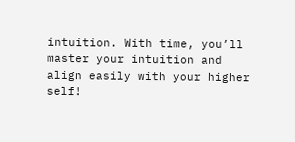intuition. With time, you’ll master your intuition and align easily with your higher self!